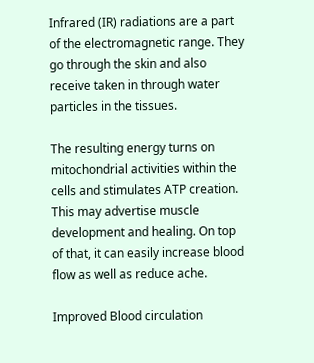Infrared (IR) radiations are a part of the electromagnetic range. They go through the skin and also receive taken in through water particles in the tissues.

The resulting energy turns on mitochondrial activities within the cells and stimulates ATP creation. This may advertise muscle development and healing. On top of that, it can easily increase blood flow as well as reduce ache.

Improved Blood circulation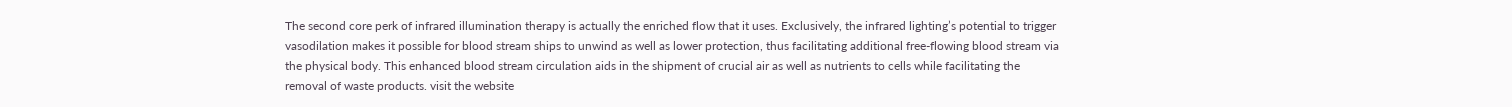The second core perk of infrared illumination therapy is actually the enriched flow that it uses. Exclusively, the infrared lighting’s potential to trigger vasodilation makes it possible for blood stream ships to unwind as well as lower protection, thus facilitating additional free-flowing blood stream via the physical body. This enhanced blood stream circulation aids in the shipment of crucial air as well as nutrients to cells while facilitating the removal of waste products. visit the website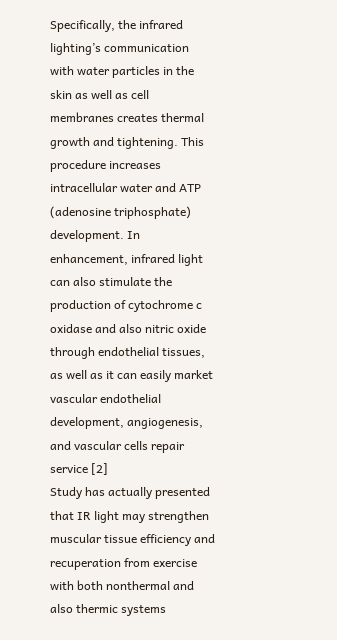Specifically, the infrared lighting’s communication with water particles in the skin as well as cell membranes creates thermal growth and tightening. This procedure increases intracellular water and ATP (adenosine triphosphate) development. In enhancement, infrared light can also stimulate the production of cytochrome c oxidase and also nitric oxide through endothelial tissues, as well as it can easily market vascular endothelial development, angiogenesis, and vascular cells repair service [2]
Study has actually presented that IR light may strengthen muscular tissue efficiency and recuperation from exercise with both nonthermal and also thermic systems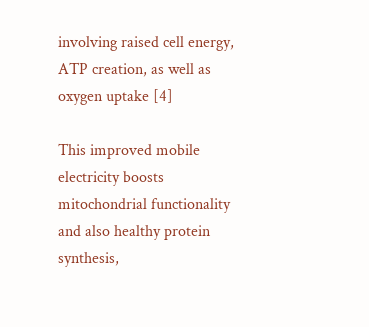involving raised cell energy, ATP creation, as well as oxygen uptake [4]

This improved mobile electricity boosts mitochondrial functionality and also healthy protein synthesis,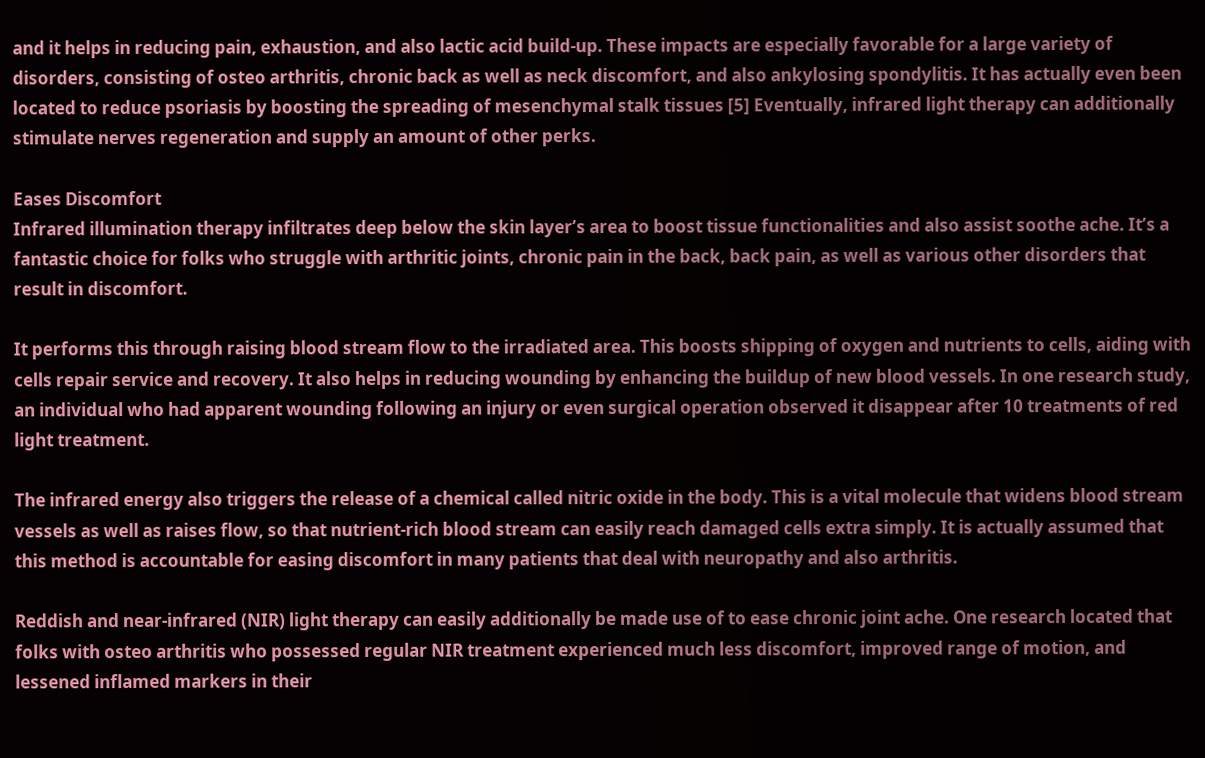and it helps in reducing pain, exhaustion, and also lactic acid build-up. These impacts are especially favorable for a large variety of disorders, consisting of osteo arthritis, chronic back as well as neck discomfort, and also ankylosing spondylitis. It has actually even been located to reduce psoriasis by boosting the spreading of mesenchymal stalk tissues [5] Eventually, infrared light therapy can additionally stimulate nerves regeneration and supply an amount of other perks.

Eases Discomfort
Infrared illumination therapy infiltrates deep below the skin layer’s area to boost tissue functionalities and also assist soothe ache. It’s a fantastic choice for folks who struggle with arthritic joints, chronic pain in the back, back pain, as well as various other disorders that result in discomfort.

It performs this through raising blood stream flow to the irradiated area. This boosts shipping of oxygen and nutrients to cells, aiding with cells repair service and recovery. It also helps in reducing wounding by enhancing the buildup of new blood vessels. In one research study, an individual who had apparent wounding following an injury or even surgical operation observed it disappear after 10 treatments of red light treatment.

The infrared energy also triggers the release of a chemical called nitric oxide in the body. This is a vital molecule that widens blood stream vessels as well as raises flow, so that nutrient-rich blood stream can easily reach damaged cells extra simply. It is actually assumed that this method is accountable for easing discomfort in many patients that deal with neuropathy and also arthritis.

Reddish and near-infrared (NIR) light therapy can easily additionally be made use of to ease chronic joint ache. One research located that folks with osteo arthritis who possessed regular NIR treatment experienced much less discomfort, improved range of motion, and lessened inflamed markers in their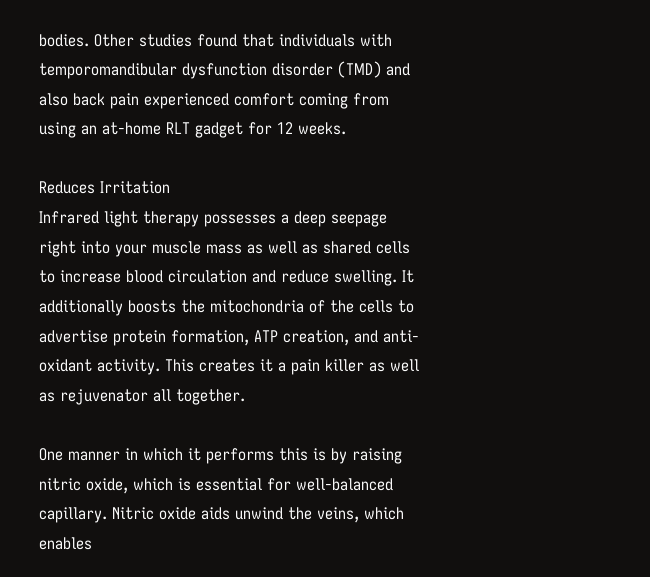bodies. Other studies found that individuals with temporomandibular dysfunction disorder (TMD) and also back pain experienced comfort coming from using an at-home RLT gadget for 12 weeks.

Reduces Irritation
Infrared light therapy possesses a deep seepage right into your muscle mass as well as shared cells to increase blood circulation and reduce swelling. It additionally boosts the mitochondria of the cells to advertise protein formation, ATP creation, and anti-oxidant activity. This creates it a pain killer as well as rejuvenator all together.

One manner in which it performs this is by raising nitric oxide, which is essential for well-balanced capillary. Nitric oxide aids unwind the veins, which enables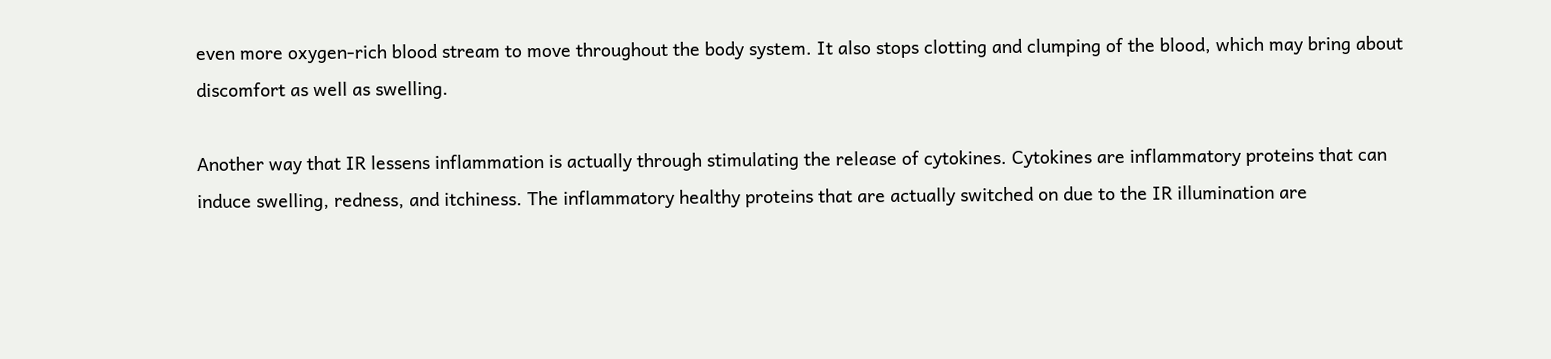even more oxygen-rich blood stream to move throughout the body system. It also stops clotting and clumping of the blood, which may bring about discomfort as well as swelling.

Another way that IR lessens inflammation is actually through stimulating the release of cytokines. Cytokines are inflammatory proteins that can induce swelling, redness, and itchiness. The inflammatory healthy proteins that are actually switched on due to the IR illumination are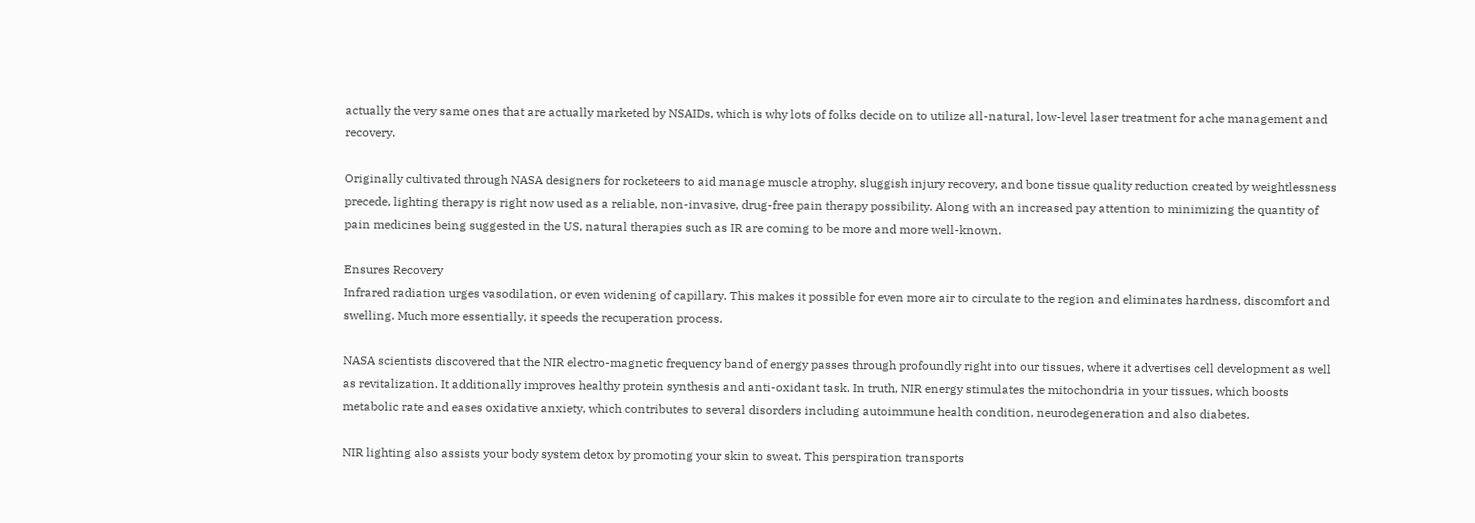actually the very same ones that are actually marketed by NSAIDs, which is why lots of folks decide on to utilize all-natural, low-level laser treatment for ache management and recovery.

Originally cultivated through NASA designers for rocketeers to aid manage muscle atrophy, sluggish injury recovery, and bone tissue quality reduction created by weightlessness precede, lighting therapy is right now used as a reliable, non-invasive, drug-free pain therapy possibility. Along with an increased pay attention to minimizing the quantity of pain medicines being suggested in the US, natural therapies such as IR are coming to be more and more well-known.

Ensures Recovery
Infrared radiation urges vasodilation, or even widening of capillary. This makes it possible for even more air to circulate to the region and eliminates hardness, discomfort and swelling. Much more essentially, it speeds the recuperation process.

NASA scientists discovered that the NIR electro-magnetic frequency band of energy passes through profoundly right into our tissues, where it advertises cell development as well as revitalization. It additionally improves healthy protein synthesis and anti-oxidant task. In truth, NIR energy stimulates the mitochondria in your tissues, which boosts metabolic rate and eases oxidative anxiety, which contributes to several disorders including autoimmune health condition, neurodegeneration and also diabetes.

NIR lighting also assists your body system detox by promoting your skin to sweat. This perspiration transports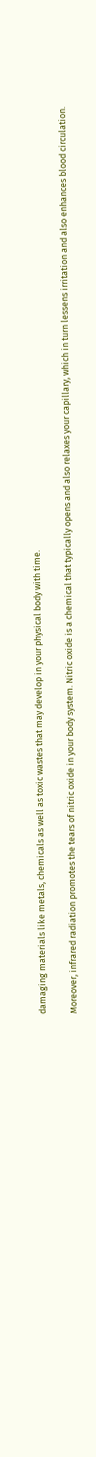damaging materials like metals, chemicals as well as toxic wastes that may develop in your physical body with time.

Moreover, infrared radiation promotes the tears of nitric oxide in your body system. Nitric oxide is a chemical that typically opens and also relaxes your capillary, which in turn lessens irritation and also enhances blood circulation.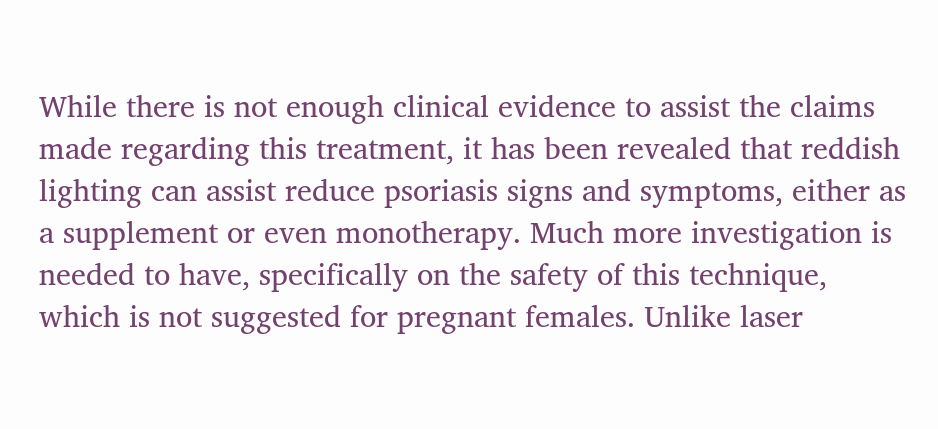While there is not enough clinical evidence to assist the claims made regarding this treatment, it has been revealed that reddish lighting can assist reduce psoriasis signs and symptoms, either as a supplement or even monotherapy. Much more investigation is needed to have, specifically on the safety of this technique, which is not suggested for pregnant females. Unlike laser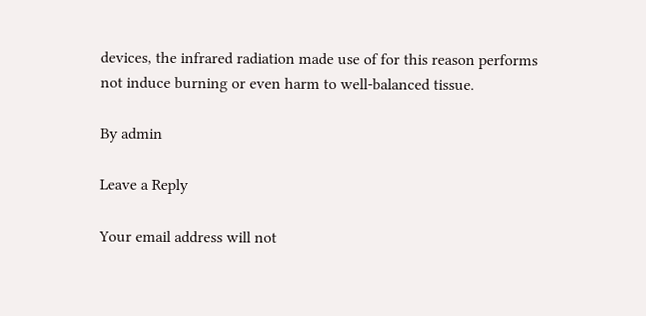devices, the infrared radiation made use of for this reason performs not induce burning or even harm to well-balanced tissue.

By admin

Leave a Reply

Your email address will not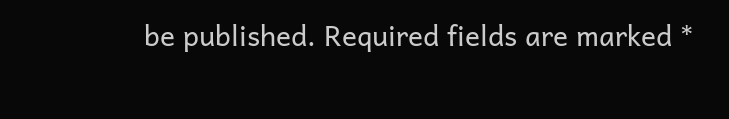be published. Required fields are marked *